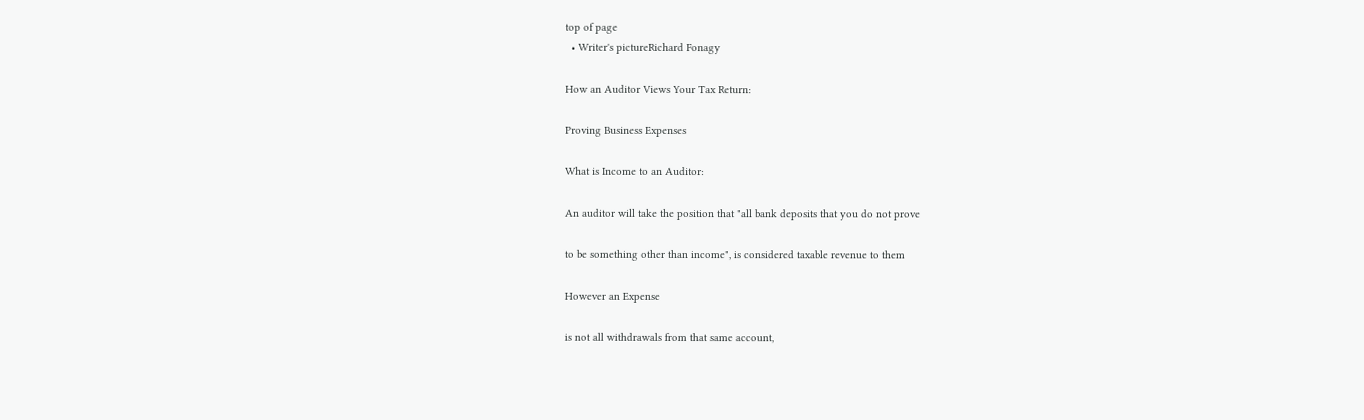top of page
  • Writer's pictureRichard Fonagy

How an Auditor Views Your Tax Return:

Proving Business Expenses

What is Income to an Auditor:

An auditor will take the position that "all bank deposits that you do not prove

to be something other than income", is considered taxable revenue to them

However an Expense

is not all withdrawals from that same account,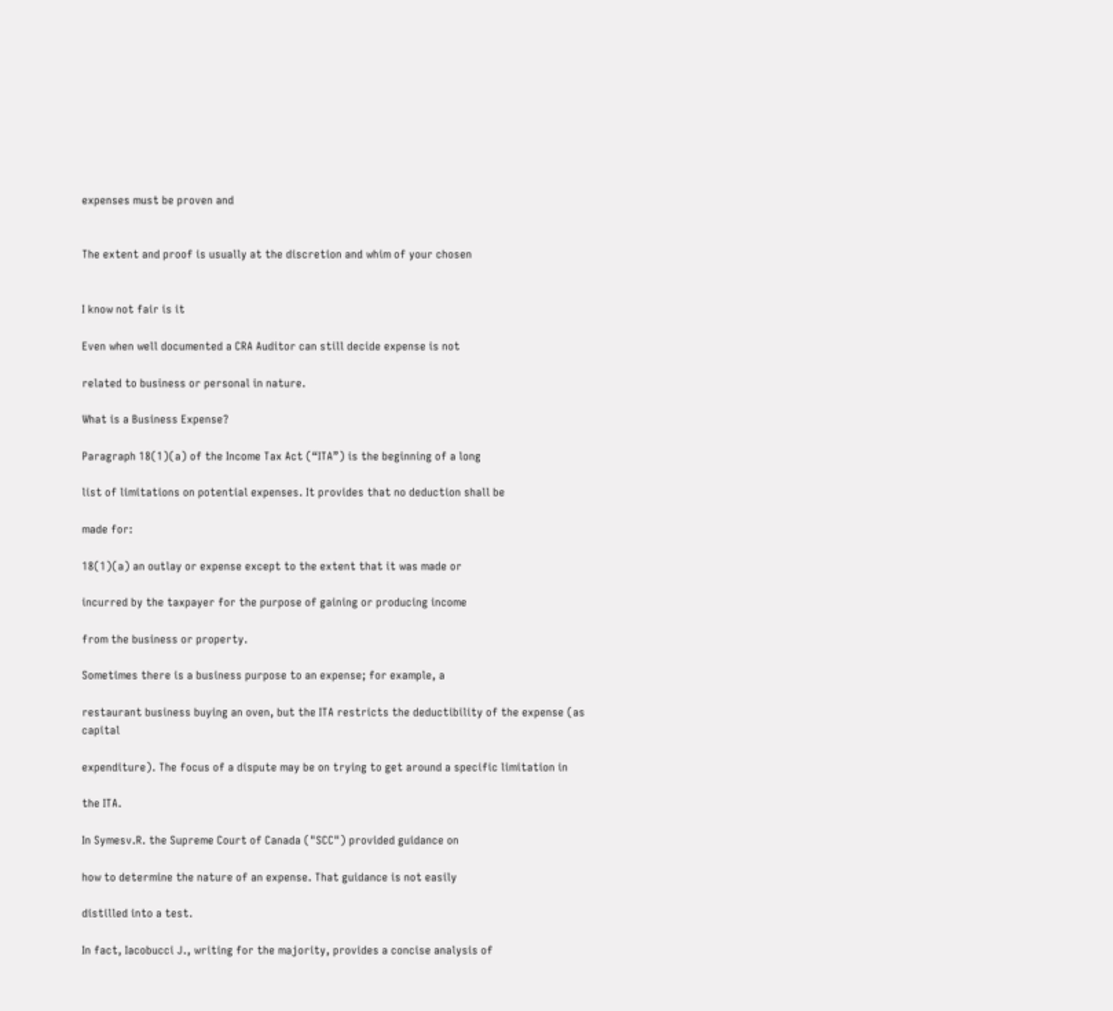expenses must be proven and


The extent and proof is usually at the discretion and whim of your chosen


I know not fair is it

Even when well documented a CRA Auditor can still decide expense is not

related to business or personal in nature.

What is a Business Expense?

Paragraph 18(1)(a) of the Income Tax Act (“ITA”) is the beginning of a long

list of limitations on potential expenses. It provides that no deduction shall be

made for:

18(1)(a) an outlay or expense except to the extent that it was made or

incurred by the taxpayer for the purpose of gaining or producing income

from the business or property.

Sometimes there is a business purpose to an expense; for example, a

restaurant business buying an oven, but the ITA restricts the deductibility of the expense (as capital

expenditure). The focus of a dispute may be on trying to get around a specific limitation in

the ITA.

In Symesv.R. the Supreme Court of Canada ("SCC") provided guidance on

how to determine the nature of an expense. That guidance is not easily

distilled into a test.

In fact, Iacobucci J., writing for the majority, provides a concise analysis of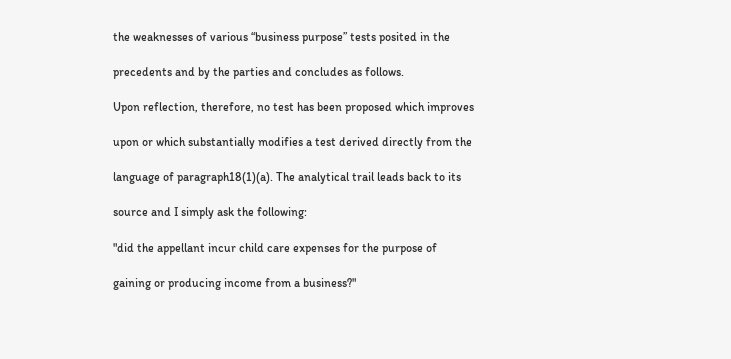the weaknesses of various “business purpose” tests posited in the

precedents and by the parties and concludes as follows.

Upon reflection, therefore, no test has been proposed which improves

upon or which substantially modifies a test derived directly from the

language of paragraph18(1)(a). The analytical trail leads back to its

source and I simply ask the following:

"did the appellant incur child care expenses for the purpose of

gaining or producing income from a business?"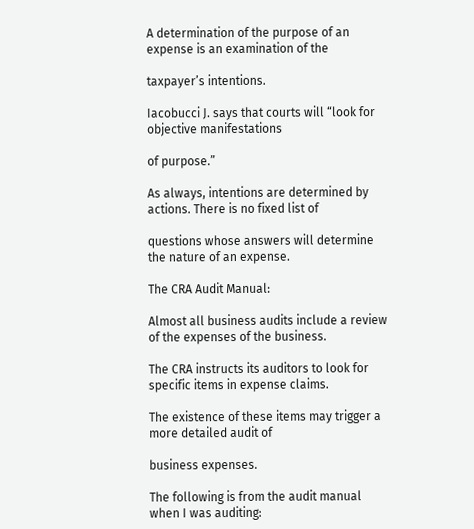A determination of the purpose of an expense is an examination of the

taxpayer’s intentions.

Iacobucci J. says that courts will “look for objective manifestations

of purpose.”

As always, intentions are determined by actions. There is no fixed list of

questions whose answers will determine the nature of an expense.

The CRA Audit Manual:

Almost all business audits include a review of the expenses of the business.

The CRA instructs its auditors to look for specific items in expense claims.

The existence of these items may trigger a more detailed audit of

business expenses.

The following is from the audit manual when I was auditing: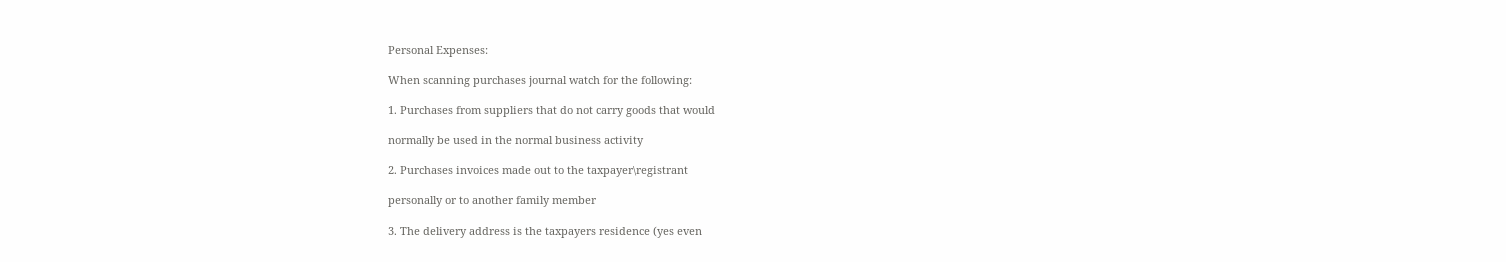Personal Expenses:

When scanning purchases journal watch for the following:

1. Purchases from suppliers that do not carry goods that would

normally be used in the normal business activity

2. Purchases invoices made out to the taxpayer\registrant

personally or to another family member

3. The delivery address is the taxpayers residence (yes even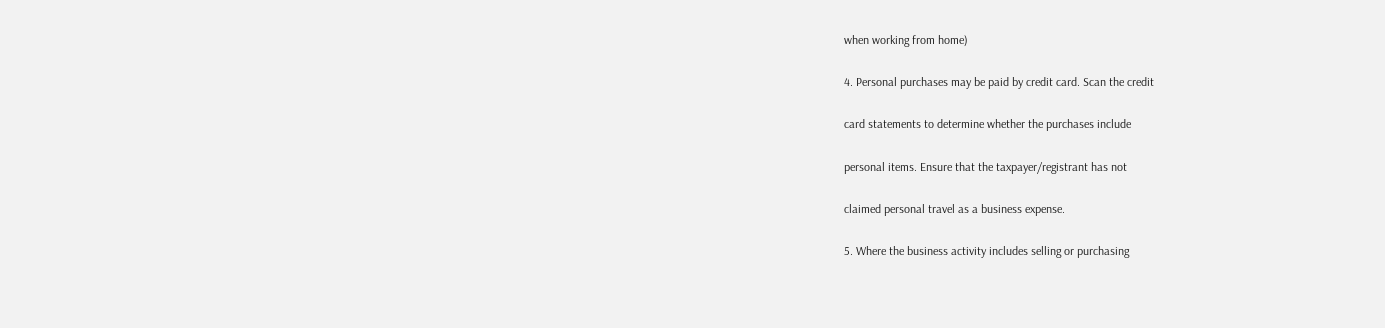when working from home)

4. Personal purchases may be paid by credit card. Scan the credit

card statements to determine whether the purchases include

personal items. Ensure that the taxpayer/registrant has not

claimed personal travel as a business expense.

5. Where the business activity includes selling or purchasing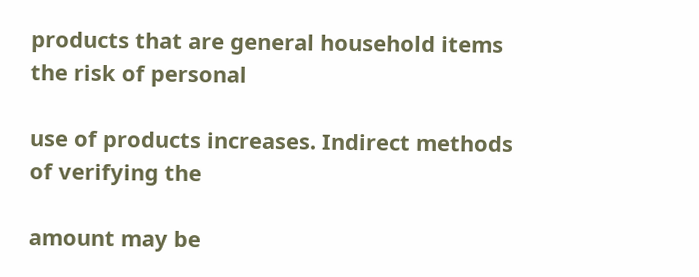products that are general household items the risk of personal

use of products increases. Indirect methods of verifying the

amount may be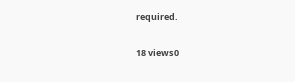required.

18 views0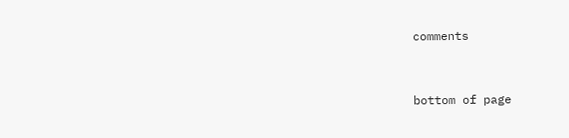comments


bottom of page